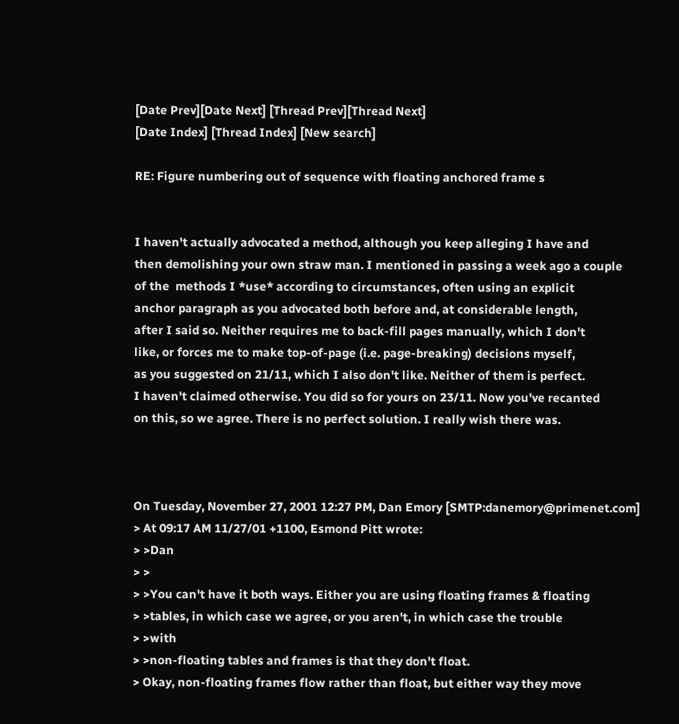[Date Prev][Date Next] [Thread Prev][Thread Next]
[Date Index] [Thread Index] [New search]

RE: Figure numbering out of sequence with floating anchored frame s


I haven't actually advocated a method, although you keep alleging I have and
then demolishing your own straw man. I mentioned in passing a week ago a couple
of the  methods I *use* according to circumstances, often using an explicit
anchor paragraph as you advocated both before and, at considerable length,
after I said so. Neither requires me to back-fill pages manually, which I don't
like, or forces me to make top-of-page (i.e. page-breaking) decisions myself,
as you suggested on 21/11, which I also don't like. Neither of them is perfect.
I haven't claimed otherwise. You did so for yours on 23/11. Now you've recanted
on this, so we agree. There is no perfect solution. I really wish there was.



On Tuesday, November 27, 2001 12:27 PM, Dan Emory [SMTP:danemory@primenet.com]
> At 09:17 AM 11/27/01 +1100, Esmond Pitt wrote:
> >Dan
> >
> >You can't have it both ways. Either you are using floating frames & floating
> >tables, in which case we agree, or you aren't, in which case the trouble
> >with
> >non-floating tables and frames is that they don't float.
> Okay, non-floating frames flow rather than float, but either way they move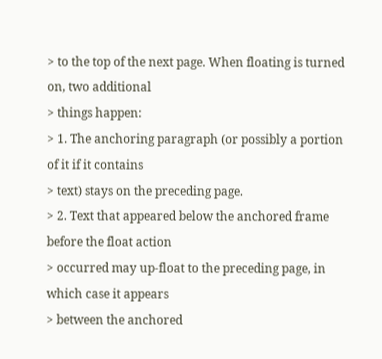> to the top of the next page. When floating is turned on, two additional
> things happen:
> 1. The anchoring paragraph (or possibly a portion of it if it contains
> text) stays on the preceding page.
> 2. Text that appeared below the anchored frame before the float action
> occurred may up-float to the preceding page, in which case it appears
> between the anchored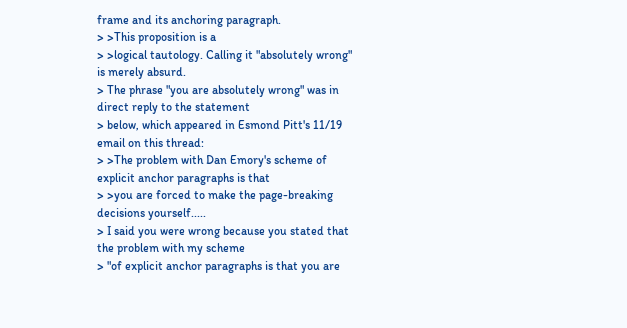frame and its anchoring paragraph.
> >This proposition is a
> >logical tautology. Calling it "absolutely wrong" is merely absurd.
> The phrase "you are absolutely wrong" was in direct reply to the statement
> below, which appeared in Esmond Pitt's 11/19 email on this thread:
> >The problem with Dan Emory's scheme of explicit anchor paragraphs is that
> >you are forced to make the page-breaking  decisions yourself.....
> I said you were wrong because you stated that the problem with my scheme
> "of explicit anchor paragraphs is that you are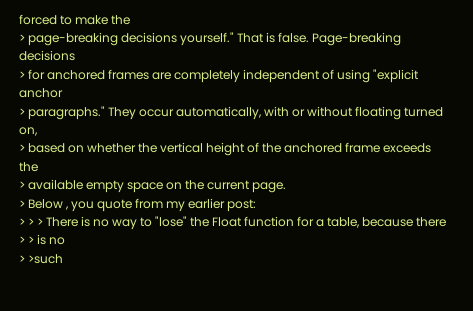forced to make the
> page-breaking decisions yourself." That is false. Page-breaking decisions
> for anchored frames are completely independent of using "explicit anchor
> paragraphs." They occur automatically, with or without floating turned on,
> based on whether the vertical height of the anchored frame exceeds the
> available empty space on the current page.
> Below , you quote from my earlier post:
> > > There is no way to "lose" the Float function for a table, because there
> > is no
> >such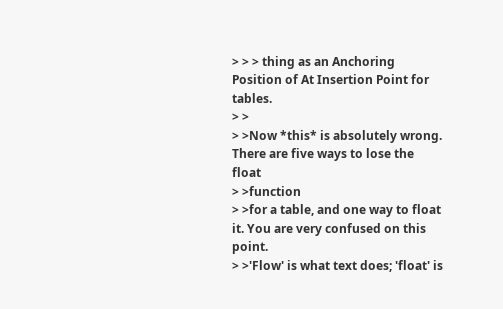> > > thing as an Anchoring Position of At Insertion Point for tables.
> >
> >Now *this* is absolutely wrong. There are five ways to lose the float
> >function
> >for a table, and one way to float it. You are very confused on this point.
> >'Flow' is what text does; 'float' is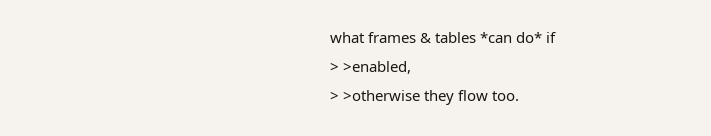what frames & tables *can do* if
> >enabled,
> >otherwise they flow too.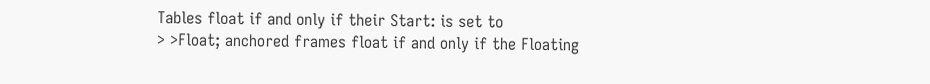Tables float if and only if their Start: is set to
> >Float; anchored frames float if and only if the Floating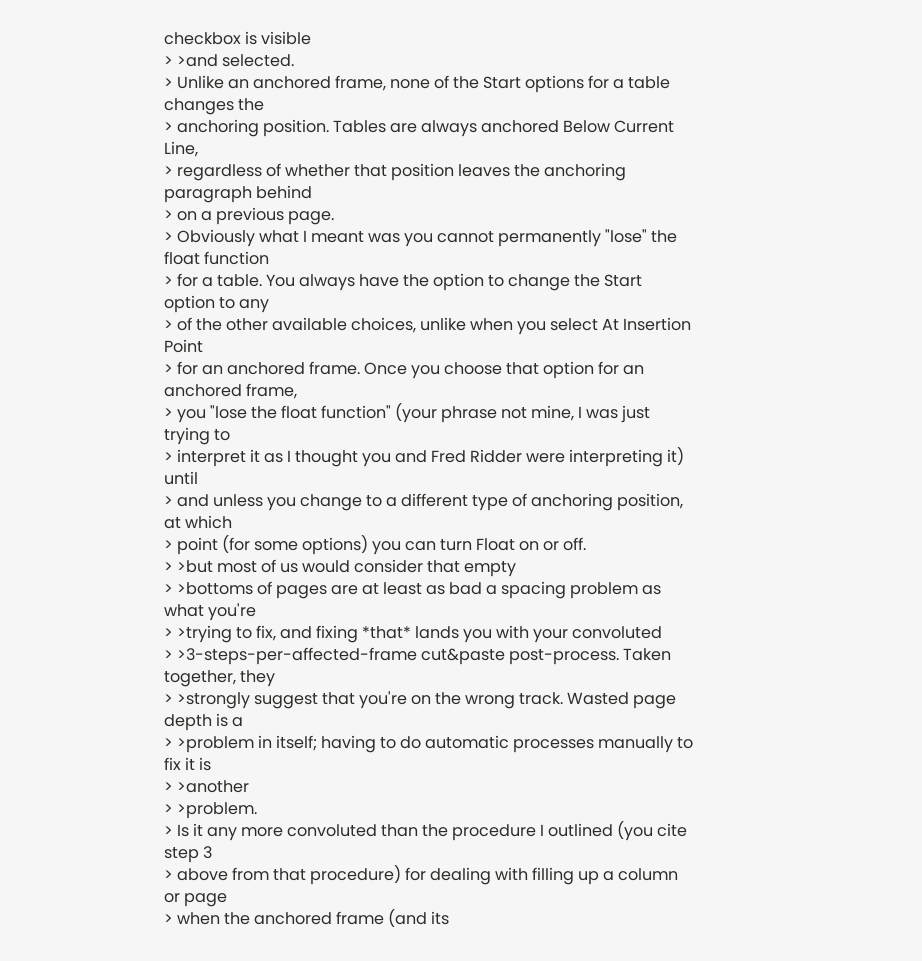checkbox is visible
> >and selected.
> Unlike an anchored frame, none of the Start options for a table changes the
> anchoring position. Tables are always anchored Below Current Line,
> regardless of whether that position leaves the anchoring paragraph behind
> on a previous page.
> Obviously what I meant was you cannot permanently "lose" the float function
> for a table. You always have the option to change the Start option to any
> of the other available choices, unlike when you select At Insertion Point
> for an anchored frame. Once you choose that option for an anchored frame,
> you "lose the float function" (your phrase not mine, I was just trying to
> interpret it as I thought you and Fred Ridder were interpreting it) until
> and unless you change to a different type of anchoring position, at which
> point (for some options) you can turn Float on or off.
> >but most of us would consider that empty
> >bottoms of pages are at least as bad a spacing problem as what you're
> >trying to fix, and fixing *that* lands you with your convoluted
> >3-steps-per-affected-frame cut&paste post-process. Taken together, they
> >strongly suggest that you're on the wrong track. Wasted page depth is a
> >problem in itself; having to do automatic processes manually to fix it is
> >another
> >problem.
> Is it any more convoluted than the procedure I outlined (you cite step 3
> above from that procedure) for dealing with filling up a column or page
> when the anchored frame (and its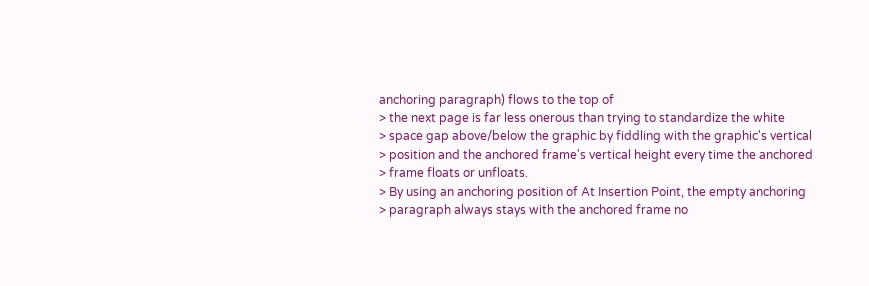anchoring paragraph) flows to the top of
> the next page is far less onerous than trying to standardize the white
> space gap above/below the graphic by fiddling with the graphic's vertical
> position and the anchored frame's vertical height every time the anchored
> frame floats or unfloats.
> By using an anchoring position of At Insertion Point, the empty anchoring
> paragraph always stays with the anchored frame no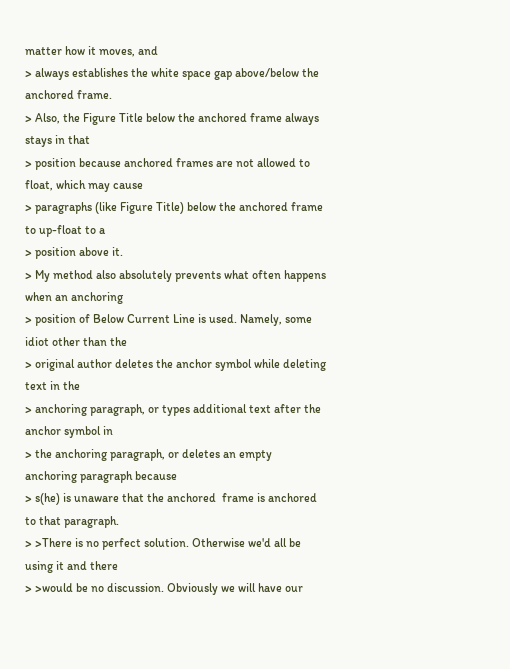matter how it moves, and
> always establishes the white space gap above/below the anchored frame.
> Also, the Figure Title below the anchored frame always stays in that
> position because anchored frames are not allowed to float, which may cause
> paragraphs (like Figure Title) below the anchored frame to up-float to a
> position above it.
> My method also absolutely prevents what often happens when an anchoring
> position of Below Current Line is used. Namely, some idiot other than the
> original author deletes the anchor symbol while deleting text in the
> anchoring paragraph, or types additional text after the anchor symbol in
> the anchoring paragraph, or deletes an empty anchoring paragraph because
> s(he) is unaware that the anchored  frame is anchored to that paragraph.
> >There is no perfect solution. Otherwise we'd all be using it and there
> >would be no discussion. Obviously we will have our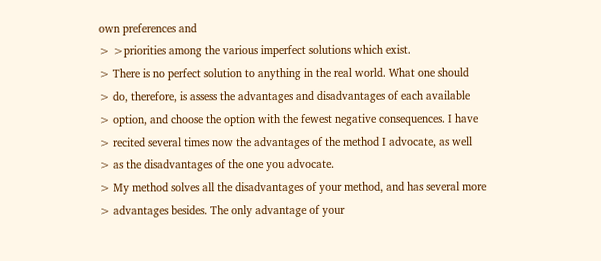own preferences and
> >priorities among the various imperfect solutions which exist.
> There is no perfect solution to anything in the real world. What one should
> do, therefore, is assess the advantages and disadvantages of each available
> option, and choose the option with the fewest negative consequences. I have
> recited several times now the advantages of the method I advocate, as well
> as the disadvantages of the one you advocate.
> My method solves all the disadvantages of your method, and has several more
> advantages besides. The only advantage of your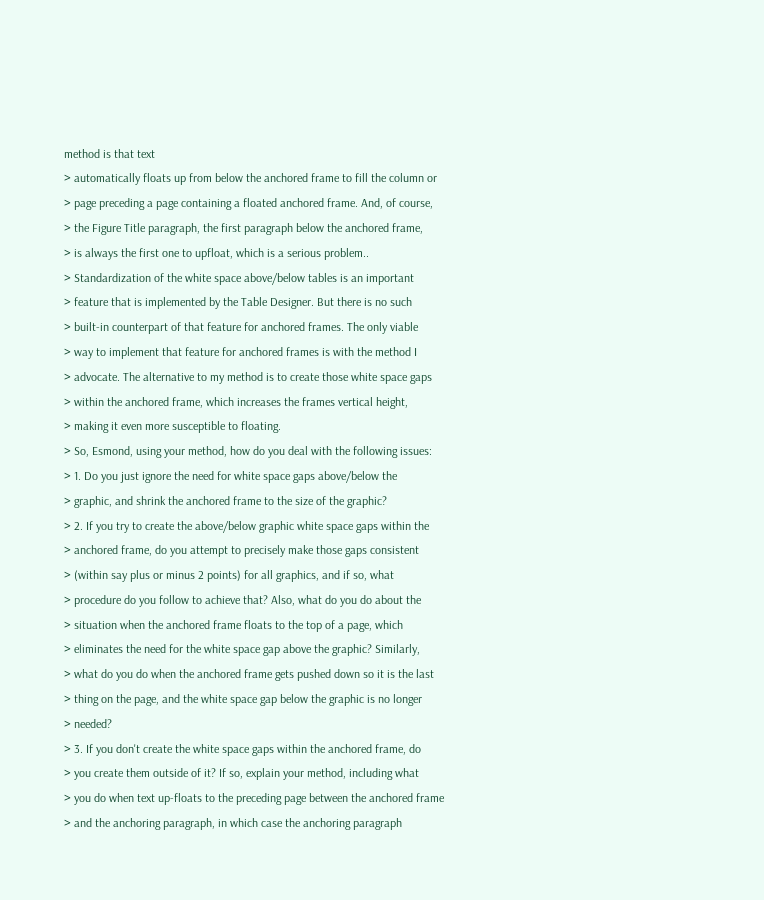method is that text
> automatically floats up from below the anchored frame to fill the column or
> page preceding a page containing a floated anchored frame. And, of course,
> the Figure Title paragraph, the first paragraph below the anchored frame,
> is always the first one to upfloat, which is a serious problem..
> Standardization of the white space above/below tables is an important
> feature that is implemented by the Table Designer. But there is no such
> built-in counterpart of that feature for anchored frames. The only viable
> way to implement that feature for anchored frames is with the method I
> advocate. The alternative to my method is to create those white space gaps
> within the anchored frame, which increases the frames vertical height,
> making it even more susceptible to floating.
> So, Esmond, using your method, how do you deal with the following issues:
> 1. Do you just ignore the need for white space gaps above/below the
> graphic, and shrink the anchored frame to the size of the graphic?
> 2. If you try to create the above/below graphic white space gaps within the
> anchored frame, do you attempt to precisely make those gaps consistent
> (within say plus or minus 2 points) for all graphics, and if so, what
> procedure do you follow to achieve that? Also, what do you do about the
> situation when the anchored frame floats to the top of a page, which
> eliminates the need for the white space gap above the graphic? Similarly,
> what do you do when the anchored frame gets pushed down so it is the last
> thing on the page, and the white space gap below the graphic is no longer
> needed?
> 3. If you don't create the white space gaps within the anchored frame, do
> you create them outside of it? If so, explain your method, including what
> you do when text up-floats to the preceding page between the anchored frame
> and the anchoring paragraph, in which case the anchoring paragraph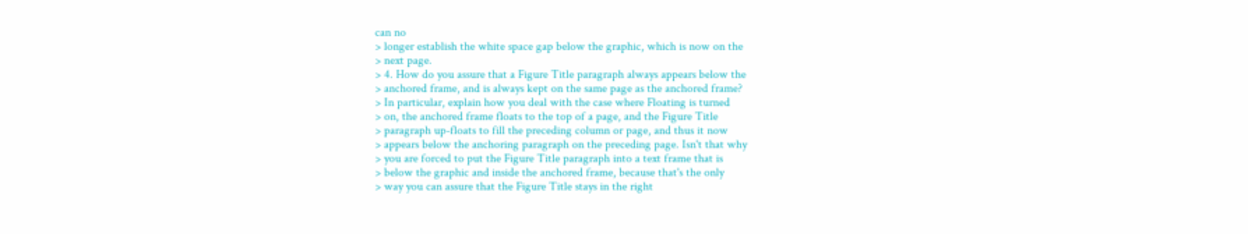can no
> longer establish the white space gap below the graphic, which is now on the
> next page.
> 4. How do you assure that a Figure Title paragraph always appears below the
> anchored frame, and is always kept on the same page as the anchored frame?
> In particular, explain how you deal with the case where Floating is turned
> on, the anchored frame floats to the top of a page, and the Figure Title
> paragraph up-floats to fill the preceding column or page, and thus it now
> appears below the anchoring paragraph on the preceding page. Isn't that why
> you are forced to put the Figure Title paragraph into a text frame that is
> below the graphic and inside the anchored frame, because that's the only
> way you can assure that the Figure Title stays in the right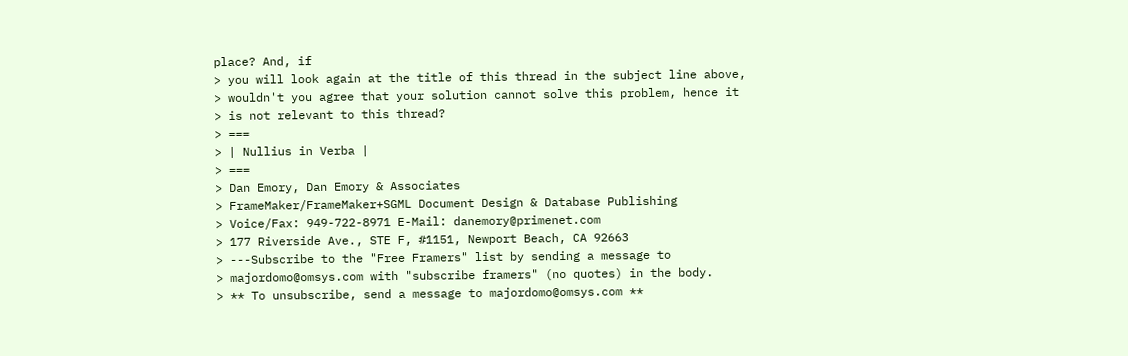place? And, if
> you will look again at the title of this thread in the subject line above,
> wouldn't you agree that your solution cannot solve this problem, hence it
> is not relevant to this thread?
> ===
> | Nullius in Verba |
> ===
> Dan Emory, Dan Emory & Associates
> FrameMaker/FrameMaker+SGML Document Design & Database Publishing
> Voice/Fax: 949-722-8971 E-Mail: danemory@primenet.com
> 177 Riverside Ave., STE F, #1151, Newport Beach, CA 92663
> ---Subscribe to the "Free Framers" list by sending a message to
> majordomo@omsys.com with "subscribe framers" (no quotes) in the body.
> ** To unsubscribe, send a message to majordomo@omsys.com **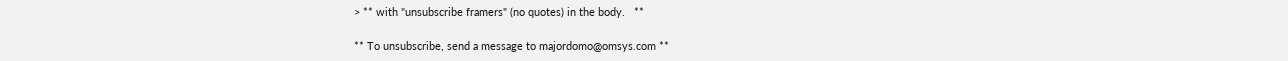> ** with "unsubscribe framers" (no quotes) in the body.   **

** To unsubscribe, send a message to majordomo@omsys.com **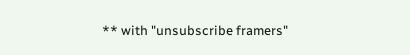** with "unsubscribe framers"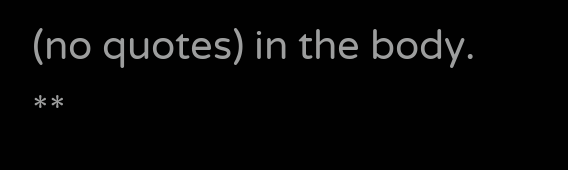(no quotes) in the body.   **